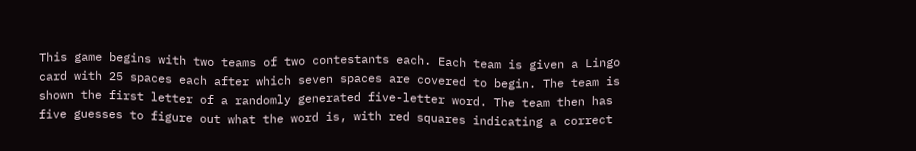This game begins with two teams of two contestants each. Each team is given a Lingo card with 25 spaces each after which seven spaces are covered to begin. The team is shown the first letter of a randomly generated five-letter word. The team then has five guesses to figure out what the word is, with red squares indicating a correct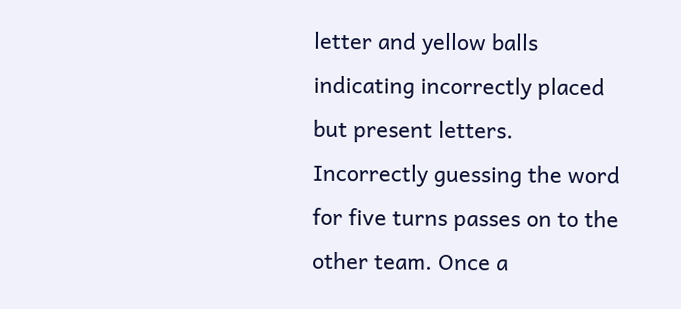letter and yellow balls indicating incorrectly placed but present letters. Incorrectly guessing the word for five turns passes on to the other team. Once a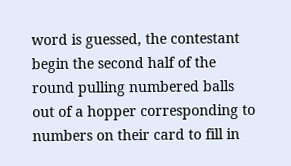word is guessed, the contestant begin the second half of the round pulling numbered balls out of a hopper corresponding to numbers on their card to fill in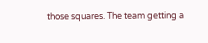those squares. The team getting a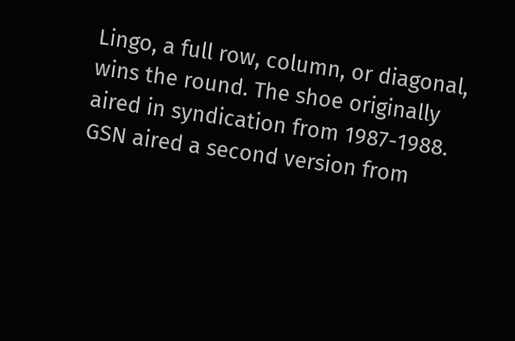Lingo, a full row, column, or diagonal, wins the round. The shoe originally aired in syndication from 1987-1988. GSN aired a second version from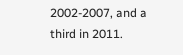2002-2007, and a third in 2011.